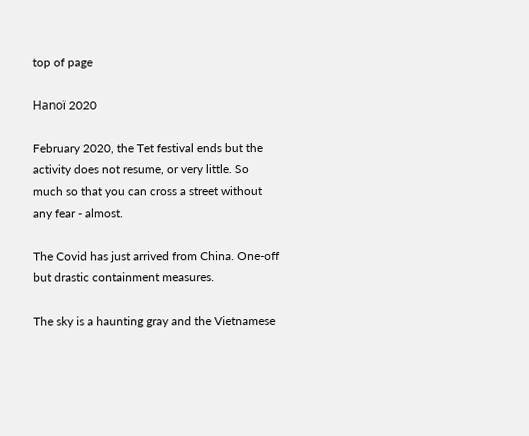top of page

Hanoï 2020

February 2020, the Tet festival ends but the activity does not resume, or very little. So much so that you can cross a street without any fear - almost.

The Covid has just arrived from China. One-off but drastic containment measures.

The sky is a haunting gray and the Vietnamese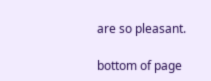are so pleasant.

bottom of page